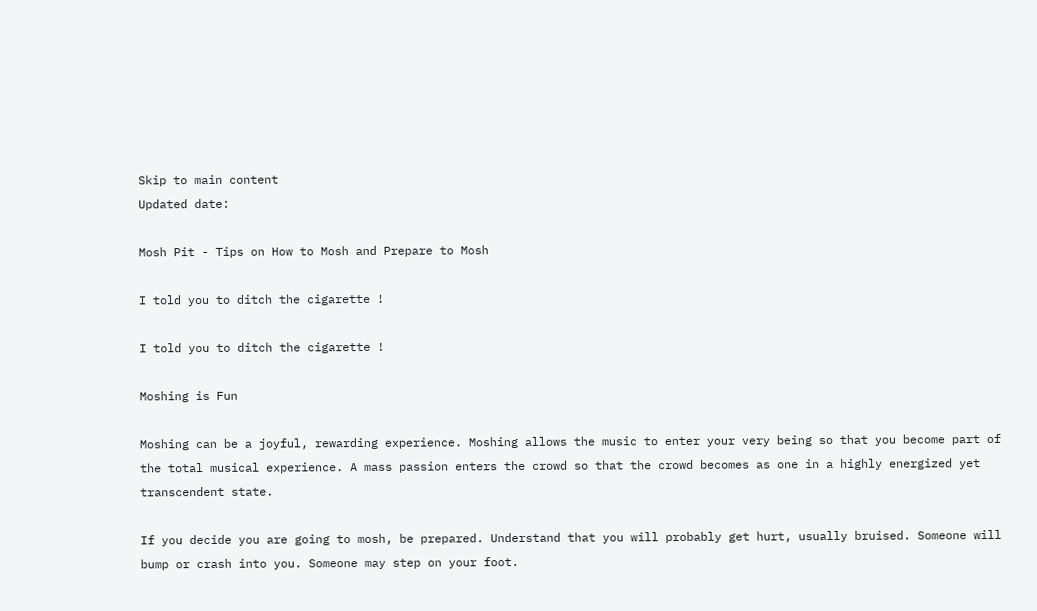Skip to main content
Updated date:

Mosh Pit - Tips on How to Mosh and Prepare to Mosh

I told you to ditch the cigarette !

I told you to ditch the cigarette !

Moshing is Fun

Moshing can be a joyful, rewarding experience. Moshing allows the music to enter your very being so that you become part of the total musical experience. A mass passion enters the crowd so that the crowd becomes as one in a highly energized yet transcendent state.

If you decide you are going to mosh, be prepared. Understand that you will probably get hurt, usually bruised. Someone will bump or crash into you. Someone may step on your foot.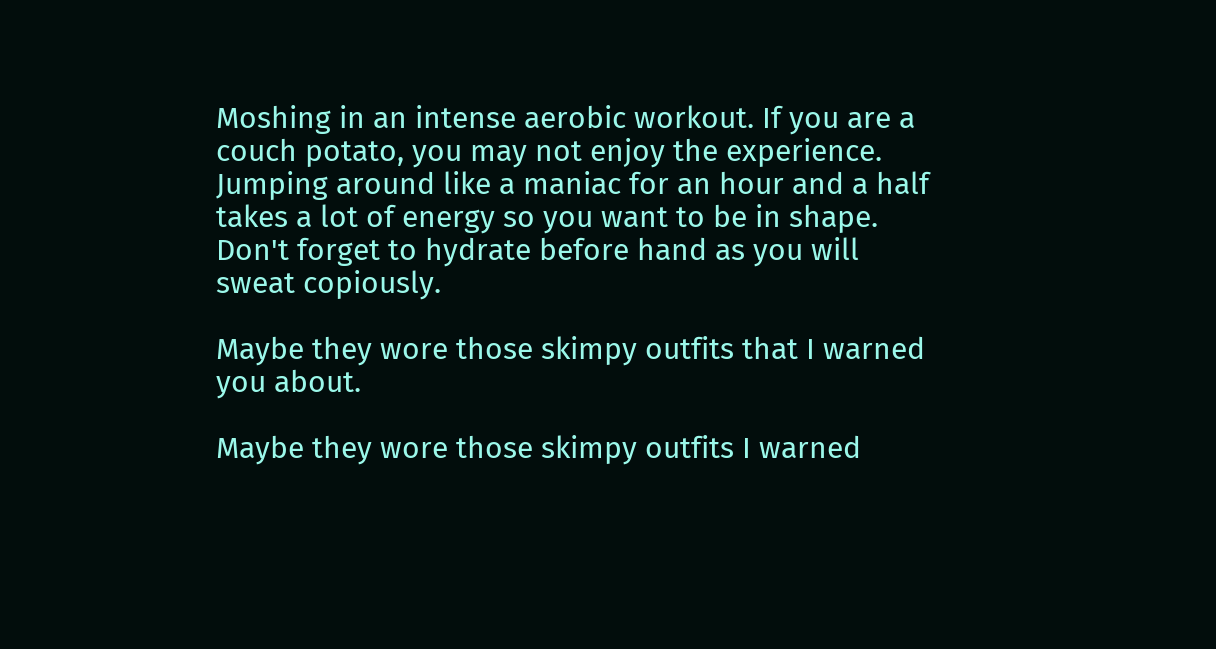Moshing in an intense aerobic workout. If you are a couch potato, you may not enjoy the experience. Jumping around like a maniac for an hour and a half takes a lot of energy so you want to be in shape. Don't forget to hydrate before hand as you will sweat copiously.

Maybe they wore those skimpy outfits that I warned you about.

Maybe they wore those skimpy outfits I warned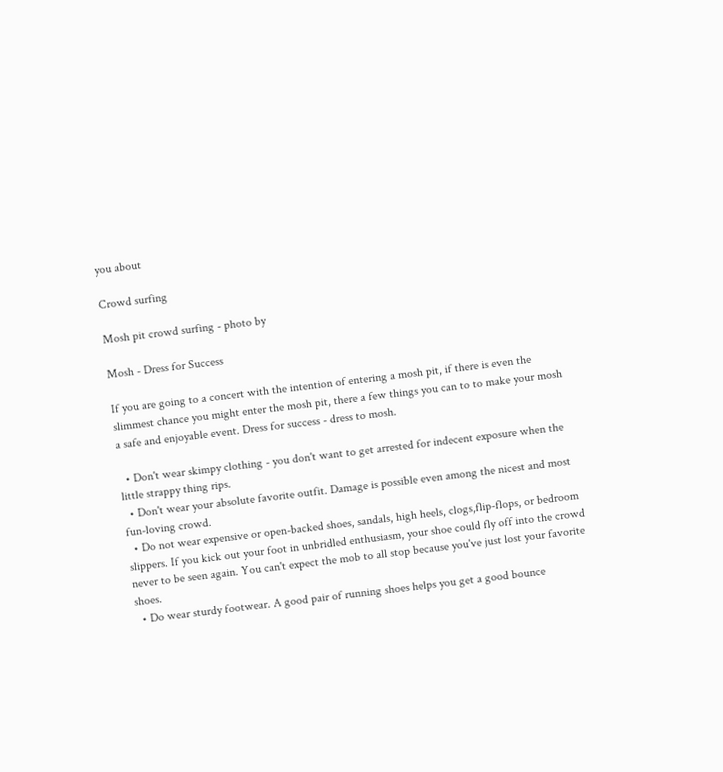you about

Crowd surfing

Mosh pit crowd surfing - photo by

Mosh - Dress for Success

If you are going to a concert with the intention of entering a mosh pit, if there is even the slimmest chance you might enter the mosh pit, there a few things you can to to make your mosh a safe and enjoyable event. Dress for success - dress to mosh.

  • Don't wear skimpy clothing - you don't want to get arrested for indecent exposure when the little strappy thing rips.
  • Don't wear your absolute favorite outfit. Damage is possible even among the nicest and most fun-loving crowd.
  • Do not wear expensive or open-backed shoes, sandals, high heels, clogs,flip-flops, or bedroom slippers. If you kick out your foot in unbridled enthusiasm, your shoe could fly off into the crowd never to be seen again. You can't expect the mob to all stop because you've just lost your favorite shoes.
  • Do wear sturdy footwear. A good pair of running shoes helps you get a good bounce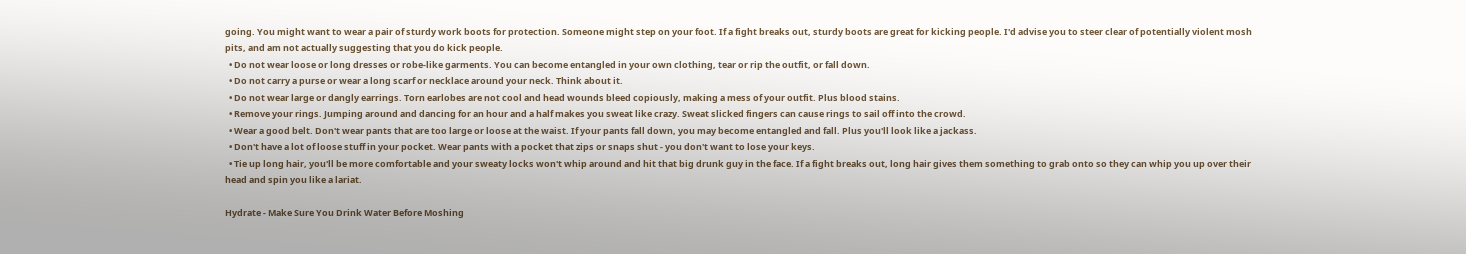going. You might want to wear a pair of sturdy work boots for protection. Someone might step on your foot. If a fight breaks out, sturdy boots are great for kicking people. I'd advise you to steer clear of potentially violent mosh pits, and am not actually suggesting that you do kick people.
  • Do not wear loose or long dresses or robe-like garments. You can become entangled in your own clothing, tear or rip the outfit, or fall down.
  • Do not carry a purse or wear a long scarf or necklace around your neck. Think about it.
  • Do not wear large or dangly earrings. Torn earlobes are not cool and head wounds bleed copiously, making a mess of your outfit. Plus blood stains.
  • Remove your rings. Jumping around and dancing for an hour and a half makes you sweat like crazy. Sweat slicked fingers can cause rings to sail off into the crowd.
  • Wear a good belt. Don't wear pants that are too large or loose at the waist. If your pants fall down, you may become entangled and fall. Plus you'll look like a jackass.
  • Don't have a lot of loose stuff in your pocket. Wear pants with a pocket that zips or snaps shut - you don't want to lose your keys.
  • Tie up long hair, you'll be more comfortable and your sweaty locks won't whip around and hit that big drunk guy in the face. If a fight breaks out, long hair gives them something to grab onto so they can whip you up over their head and spin you like a lariat.

Hydrate - Make Sure You Drink Water Before Moshing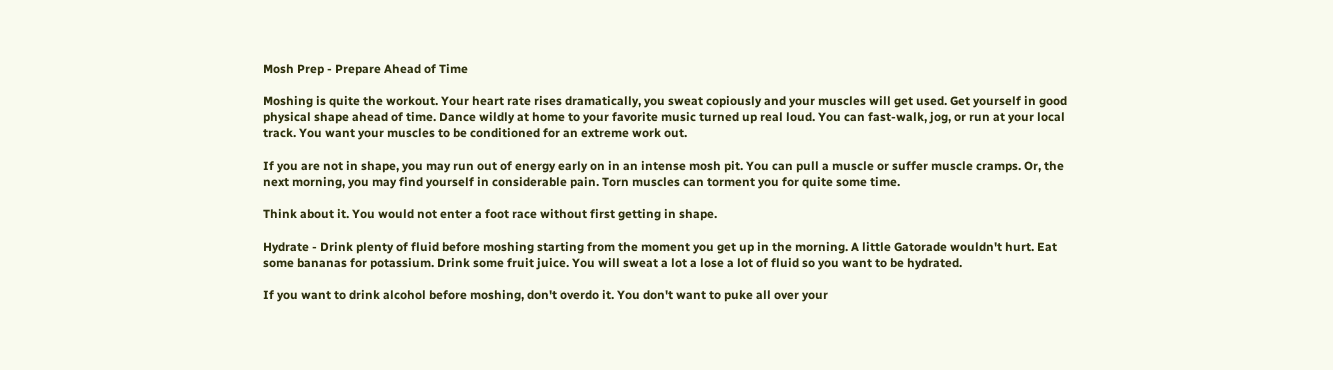Mosh Prep - Prepare Ahead of Time

Moshing is quite the workout. Your heart rate rises dramatically, you sweat copiously and your muscles will get used. Get yourself in good physical shape ahead of time. Dance wildly at home to your favorite music turned up real loud. You can fast-walk, jog, or run at your local track. You want your muscles to be conditioned for an extreme work out.

If you are not in shape, you may run out of energy early on in an intense mosh pit. You can pull a muscle or suffer muscle cramps. Or, the next morning, you may find yourself in considerable pain. Torn muscles can torment you for quite some time.

Think about it. You would not enter a foot race without first getting in shape.

Hydrate - Drink plenty of fluid before moshing starting from the moment you get up in the morning. A little Gatorade wouldn't hurt. Eat some bananas for potassium. Drink some fruit juice. You will sweat a lot a lose a lot of fluid so you want to be hydrated.

If you want to drink alcohol before moshing, don't overdo it. You don't want to puke all over your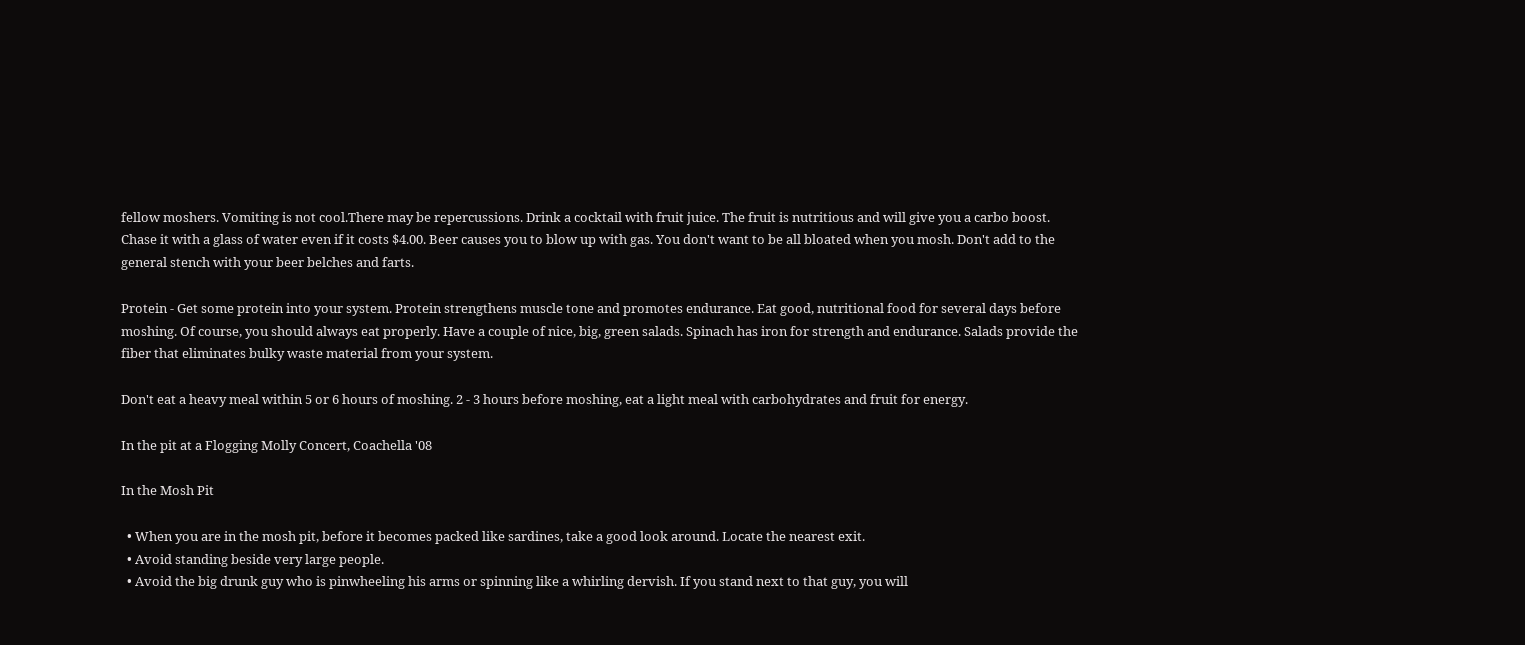fellow moshers. Vomiting is not cool.There may be repercussions. Drink a cocktail with fruit juice. The fruit is nutritious and will give you a carbo boost. Chase it with a glass of water even if it costs $4.00. Beer causes you to blow up with gas. You don't want to be all bloated when you mosh. Don't add to the general stench with your beer belches and farts.

Protein - Get some protein into your system. Protein strengthens muscle tone and promotes endurance. Eat good, nutritional food for several days before moshing. Of course, you should always eat properly. Have a couple of nice, big, green salads. Spinach has iron for strength and endurance. Salads provide the fiber that eliminates bulky waste material from your system.

Don't eat a heavy meal within 5 or 6 hours of moshing. 2 - 3 hours before moshing, eat a light meal with carbohydrates and fruit for energy.

In the pit at a Flogging Molly Concert, Coachella '08

In the Mosh Pit

  • When you are in the mosh pit, before it becomes packed like sardines, take a good look around. Locate the nearest exit.
  • Avoid standing beside very large people.
  • Avoid the big drunk guy who is pinwheeling his arms or spinning like a whirling dervish. If you stand next to that guy, you will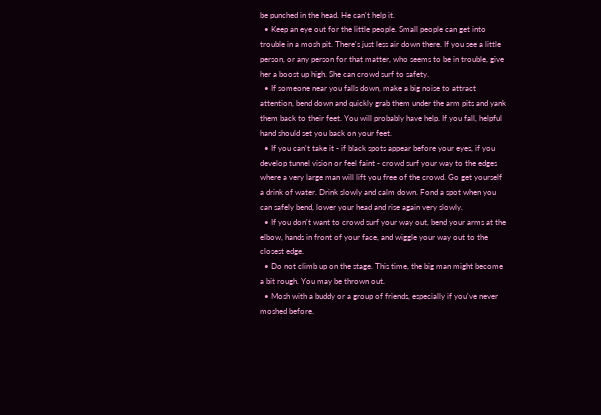be punched in the head. He can't help it.
  • Keep an eye out for the little people. Small people can get into trouble in a mosh pit. There's just less air down there. If you see a little person, or any person for that matter, who seems to be in trouble, give her a boost up high. She can crowd surf to safety.
  • If someone near you falls down, make a big noise to attract attention, bend down and quickly grab them under the arm pits and yank them back to their feet. You will probably have help. If you fall, helpful hand should set you back on your feet.
  • If you can't take it - if black spots appear before your eyes, if you develop tunnel vision or feel faint - crowd surf your way to the edges where a very large man will lift you free of the crowd. Go get yourself a drink of water. Drink slowly and calm down. Fond a spot when you can safely bend, lower your head and rise again very slowly.
  • If you don't want to crowd surf your way out, bend your arms at the elbow, hands in front of your face, and wiggle your way out to the closest edge.
  • Do not climb up on the stage. This time, the big man might become a bit rough. You may be thrown out.
  • Mosh with a buddy or a group of friends, especially if you've never moshed before.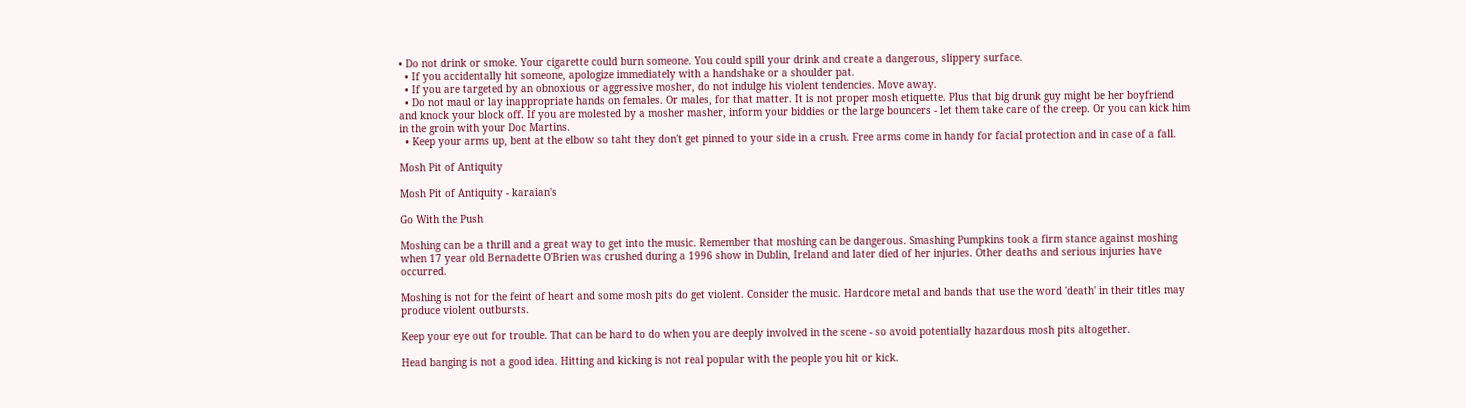• Do not drink or smoke. Your cigarette could burn someone. You could spill your drink and create a dangerous, slippery surface.
  • If you accidentally hit someone, apologize immediately with a handshake or a shoulder pat.
  • If you are targeted by an obnoxious or aggressive mosher, do not indulge his violent tendencies. Move away.
  • Do not maul or lay inappropriate hands on females. Or males, for that matter. It is not proper mosh etiquette. Plus that big drunk guy might be her boyfriend and knock your block off. If you are molested by a mosher masher, inform your biddies or the large bouncers - let them take care of the creep. Or you can kick him in the groin with your Doc Martins.
  • Keep your arms up, bent at the elbow so taht they don't get pinned to your side in a crush. Free arms come in handy for facial protection and in case of a fall.

Mosh Pit of Antiquity

Mosh Pit of Antiquity - karaian's

Go With the Push

Moshing can be a thrill and a great way to get into the music. Remember that moshing can be dangerous. Smashing Pumpkins took a firm stance against moshing when 17 year old Bernadette O'Brien was crushed during a 1996 show in Dublin, Ireland and later died of her injuries. Other deaths and serious injuries have occurred.

Moshing is not for the feint of heart and some mosh pits do get violent. Consider the music. Hardcore metal and bands that use the word 'death' in their titles may produce violent outbursts.

Keep your eye out for trouble. That can be hard to do when you are deeply involved in the scene - so avoid potentially hazardous mosh pits altogether.

Head banging is not a good idea. Hitting and kicking is not real popular with the people you hit or kick.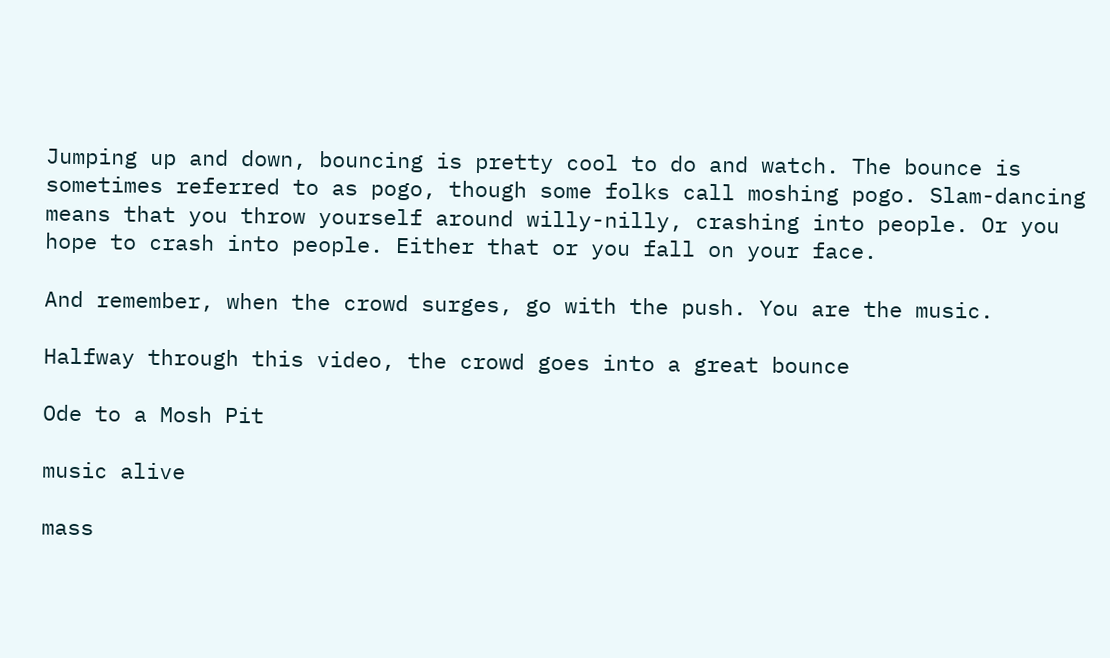Jumping up and down, bouncing is pretty cool to do and watch. The bounce is sometimes referred to as pogo, though some folks call moshing pogo. Slam-dancing means that you throw yourself around willy-nilly, crashing into people. Or you hope to crash into people. Either that or you fall on your face.

And remember, when the crowd surges, go with the push. You are the music.

Halfway through this video, the crowd goes into a great bounce

Ode to a Mosh Pit

music alive

mass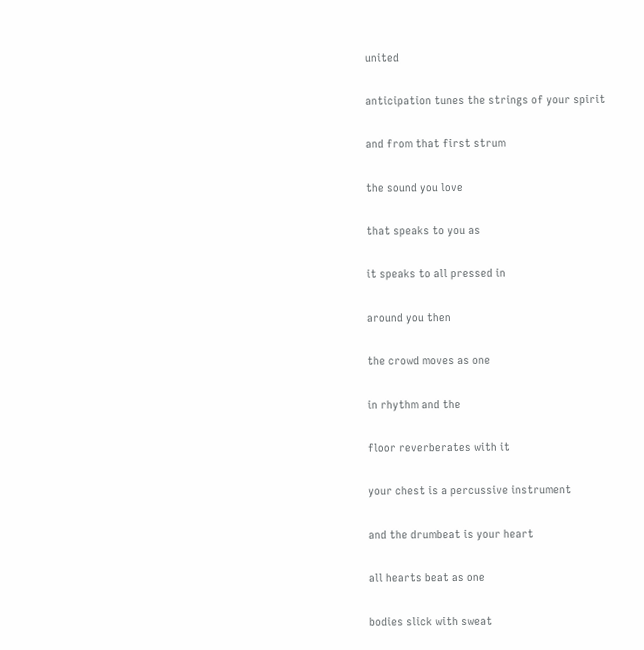united

anticipation tunes the strings of your spirit

and from that first strum

the sound you love

that speaks to you as

it speaks to all pressed in

around you then

the crowd moves as one

in rhythm and the

floor reverberates with it

your chest is a percussive instrument

and the drumbeat is your heart

all hearts beat as one

bodies slick with sweat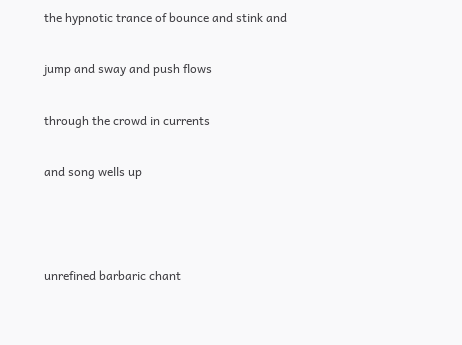the hypnotic trance of bounce and stink and

jump and sway and push flows

through the crowd in currents

and song wells up



unrefined barbaric chant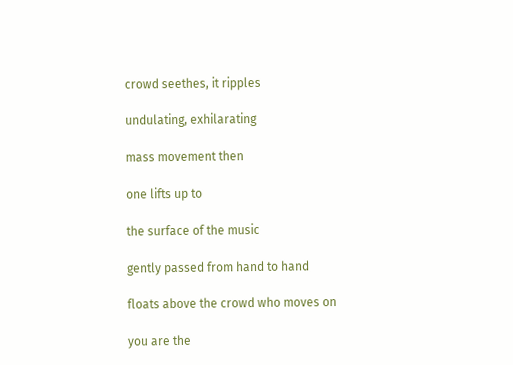crowd seethes, it ripples

undulating, exhilarating

mass movement then

one lifts up to

the surface of the music

gently passed from hand to hand

floats above the crowd who moves on

you are the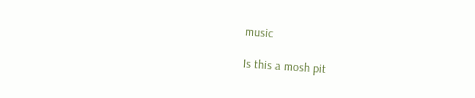music

Is this a mosh pit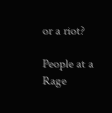or a riot?

People at a Rage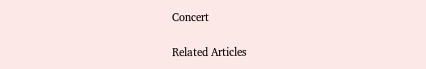Concert

Related Articles